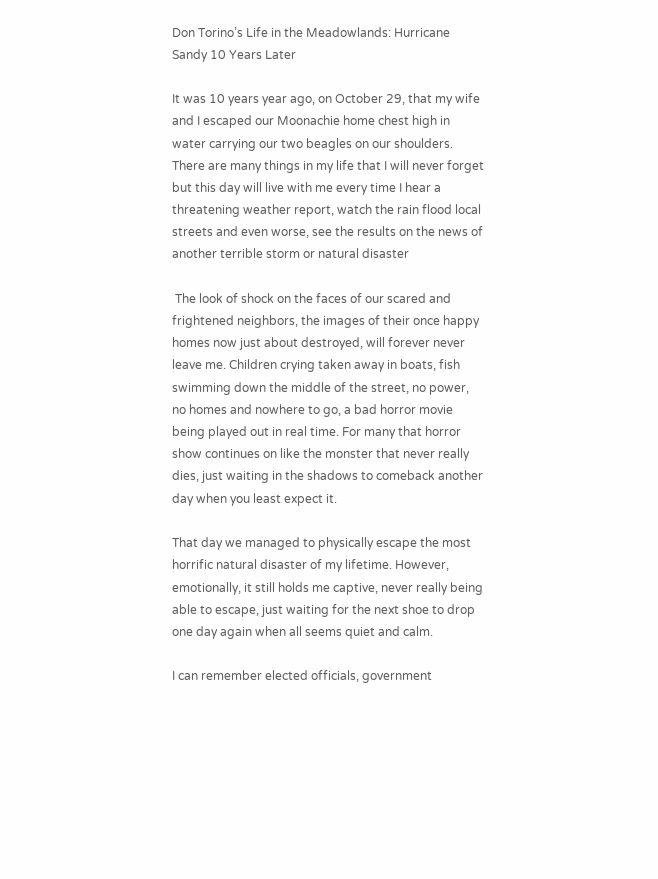Don Torino’s Life in the Meadowlands: Hurricane Sandy 10 Years Later

It was 10 years year ago, on October 29, that my wife and I escaped our Moonachie home chest high in water carrying our two beagles on our shoulders. There are many things in my life that I will never forget but this day will live with me every time I hear a threatening weather report, watch the rain flood local streets and even worse, see the results on the news of another terrible storm or natural disaster

 The look of shock on the faces of our scared and frightened neighbors, the images of their once happy homes now just about destroyed, will forever never leave me. Children crying taken away in boats, fish swimming down the middle of the street, no power, no homes and nowhere to go, a bad horror movie being played out in real time. For many that horror show continues on like the monster that never really dies, just waiting in the shadows to comeback another day when you least expect it.

That day we managed to physically escape the most horrific natural disaster of my lifetime. However, emotionally, it still holds me captive, never really being able to escape, just waiting for the next shoe to drop one day again when all seems quiet and calm.

I can remember elected officials, government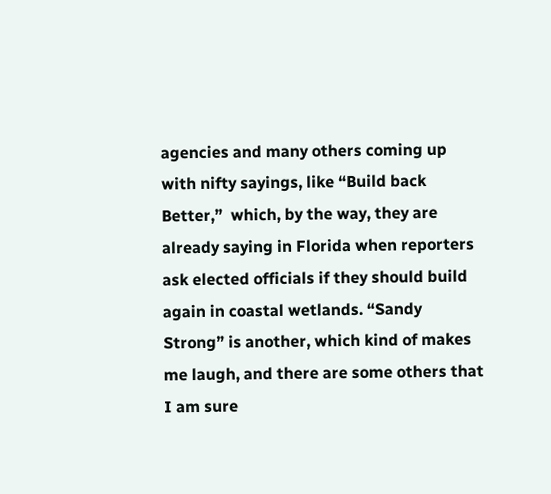agencies and many others coming up with nifty sayings, like “Build back Better,”  which, by the way, they are already saying in Florida when reporters ask elected officials if they should build again in coastal wetlands. “Sandy Strong” is another, which kind of makes me laugh, and there are some others that I am sure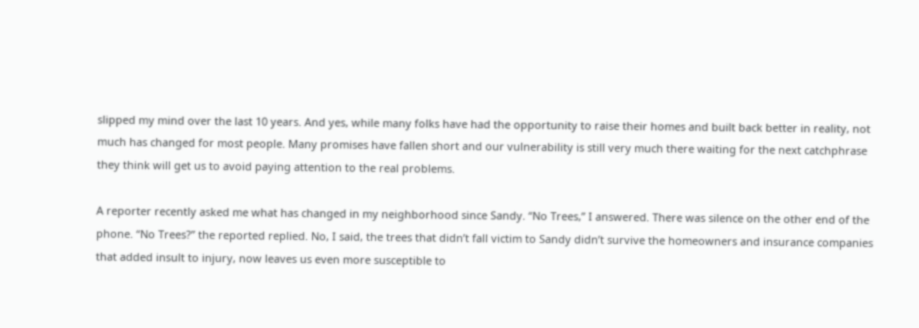slipped my mind over the last 10 years. And yes, while many folks have had the opportunity to raise their homes and built back better in reality, not much has changed for most people. Many promises have fallen short and our vulnerability is still very much there waiting for the next catchphrase they think will get us to avoid paying attention to the real problems.

A reporter recently asked me what has changed in my neighborhood since Sandy. “No Trees,” I answered. There was silence on the other end of the phone. “No Trees?” the reported replied. No, I said, the trees that didn’t fall victim to Sandy didn’t survive the homeowners and insurance companies that added insult to injury, now leaves us even more susceptible to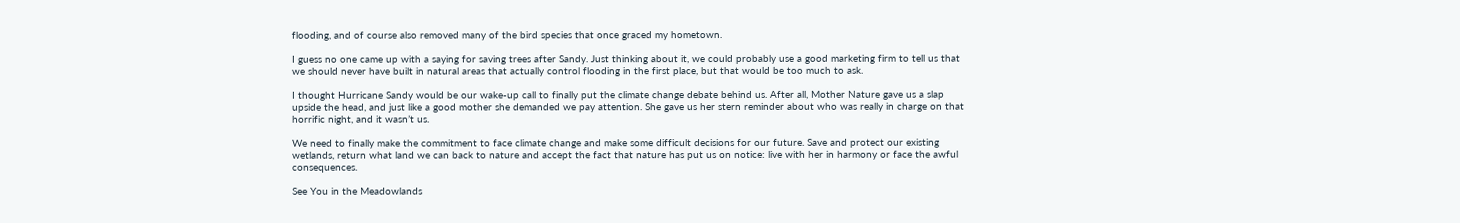flooding, and of course also removed many of the bird species that once graced my hometown.

I guess no one came up with a saying for saving trees after Sandy. Just thinking about it, we could probably use a good marketing firm to tell us that we should never have built in natural areas that actually control flooding in the first place, but that would be too much to ask.

I thought Hurricane Sandy would be our wake-up call to finally put the climate change debate behind us. After all, Mother Nature gave us a slap upside the head, and just like a good mother she demanded we pay attention. She gave us her stern reminder about who was really in charge on that horrific night, and it wasn’t us.

We need to finally make the commitment to face climate change and make some difficult decisions for our future. Save and protect our existing wetlands, return what land we can back to nature and accept the fact that nature has put us on notice: live with her in harmony or face the awful consequences.

See You in the Meadowlands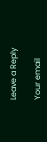Leave a Reply

Your email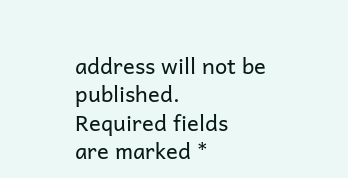address will not be published. Required fields are marked *